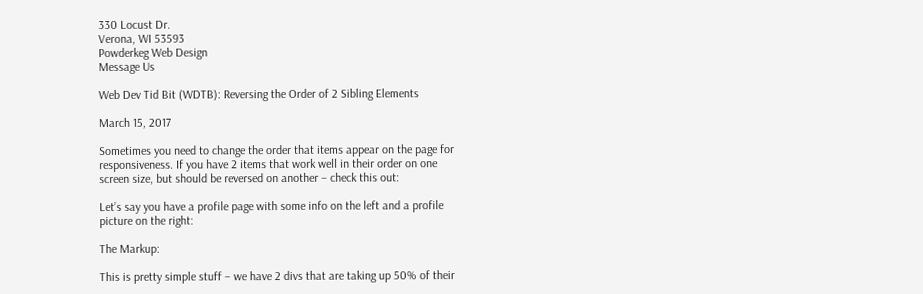330 Locust Dr.
Verona, WI 53593
Powderkeg Web Design
Message Us

Web Dev Tid Bit (WDTB): Reversing the Order of 2 Sibling Elements

March 15, 2017

Sometimes you need to change the order that items appear on the page for responsiveness. If you have 2 items that work well in their order on one screen size, but should be reversed on another – check this out:

Let’s say you have a profile page with some info on the left and a profile picture on the right:

The Markup:

This is pretty simple stuff – we have 2 divs that are taking up 50% of their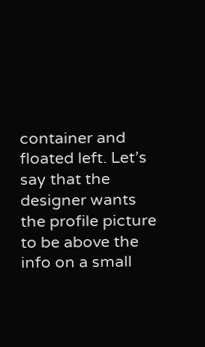container and floated left. Let’s say that the designer wants the profile picture to be above the info on a small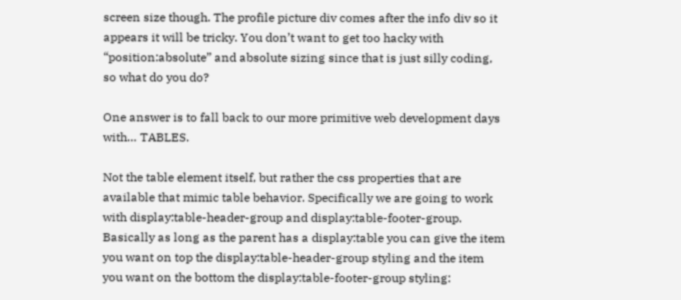screen size though. The profile picture div comes after the info div so it appears it will be tricky. You don’t want to get too hacky with “position:absolute” and absolute sizing since that is just silly coding, so what do you do?

One answer is to fall back to our more primitive web development days with… TABLES.

Not the table element itself, but rather the css properties that are available that mimic table behavior. Specifically we are going to work with display:table-header-group and display:table-footer-group. Basically as long as the parent has a display:table you can give the item you want on top the display:table-header-group styling and the item you want on the bottom the display:table-footer-group styling: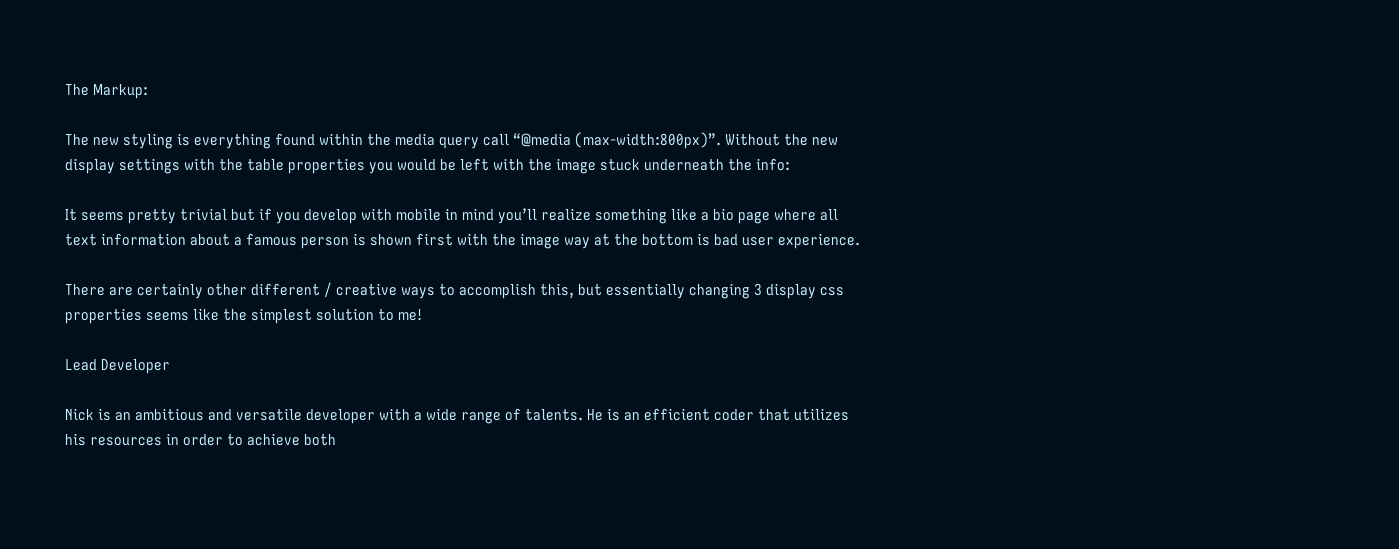The Markup:

The new styling is everything found within the media query call “@media (max-width:800px)”. Without the new display settings with the table properties you would be left with the image stuck underneath the info:

It seems pretty trivial but if you develop with mobile in mind you’ll realize something like a bio page where all text information about a famous person is shown first with the image way at the bottom is bad user experience.

There are certainly other different / creative ways to accomplish this, but essentially changing 3 display css properties seems like the simplest solution to me!

Lead Developer

Nick is an ambitious and versatile developer with a wide range of talents. He is an efficient coder that utilizes his resources in order to achieve both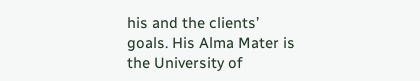his and the clients’ goals. His Alma Mater is the University of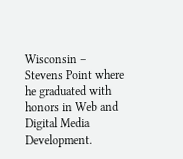Wisconsin – Stevens Point where he graduated with honors in Web and Digital Media Development.